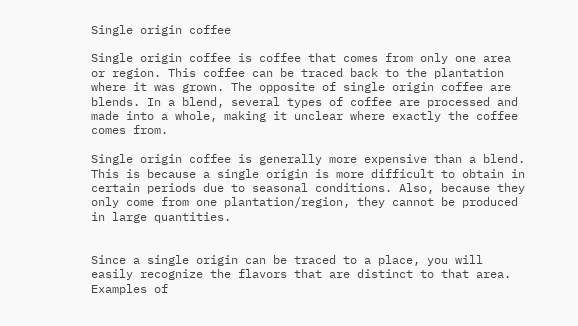Single origin coffee

Single origin coffee is coffee that comes from only one area or region. This coffee can be traced back to the plantation where it was grown. The opposite of single origin coffee are blends. In a blend, several types of coffee are processed and made into a whole, making it unclear where exactly the coffee comes from.

Single origin coffee is generally more expensive than a blend. This is because a single origin is more difficult to obtain in certain periods due to seasonal conditions. Also, because they only come from one plantation/region, they cannot be produced in large quantities.


Since a single origin can be traced to a place, you will easily recognize the flavors that are distinct to that area. Examples of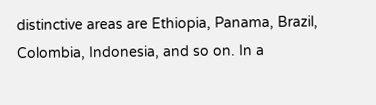distinctive areas are Ethiopia, Panama, Brazil, Colombia, Indonesia, and so on. In a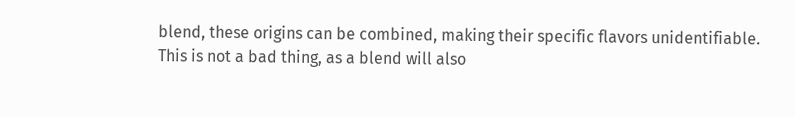blend, these origins can be combined, making their specific flavors unidentifiable. This is not a bad thing, as a blend will also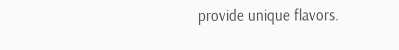provide unique flavors.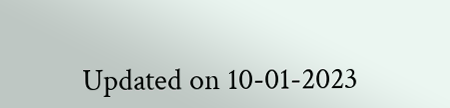Updated on 10-01-2023